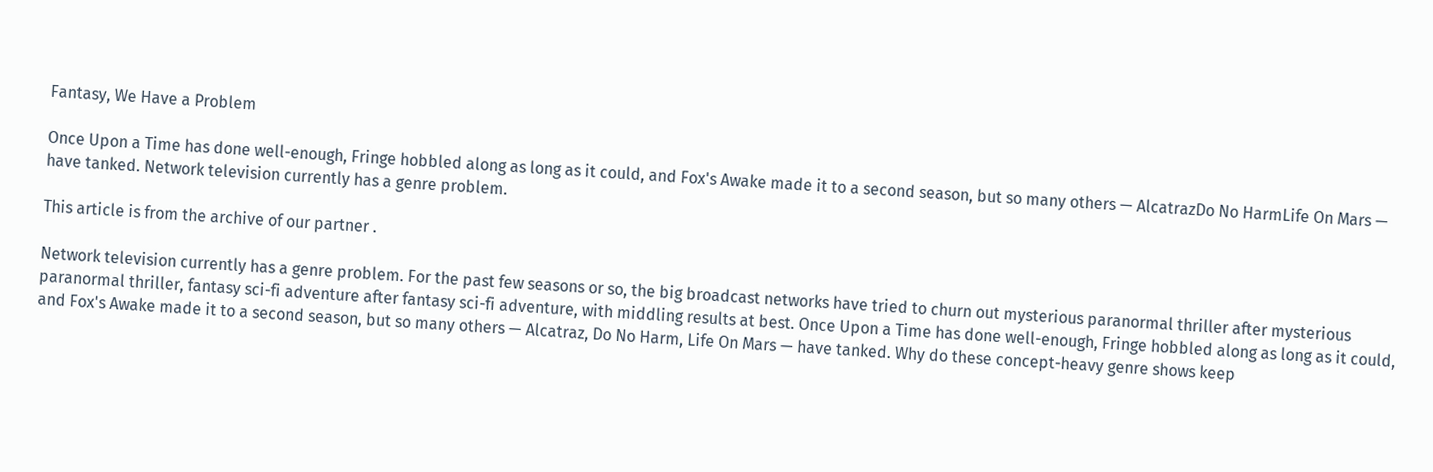Fantasy, We Have a Problem

Once Upon a Time has done well-enough, Fringe hobbled along as long as it could, and Fox's Awake made it to a second season, but so many others — AlcatrazDo No HarmLife On Mars — have tanked. Network television currently has a genre problem.

This article is from the archive of our partner .

Network television currently has a genre problem. For the past few seasons or so, the big broadcast networks have tried to churn out mysterious paranormal thriller after mysterious paranormal thriller, fantasy sci-fi adventure after fantasy sci-fi adventure, with middling results at best. Once Upon a Time has done well-enough, Fringe hobbled along as long as it could, and Fox's Awake made it to a second season, but so many others — Alcatraz, Do No Harm, Life On Mars — have tanked. Why do these concept-heavy genre shows keep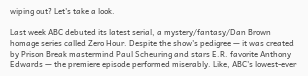wiping out? Let's take a look.

Last week ABC debuted its latest serial, a mystery/fantasy/Dan Brown homage series called Zero Hour. Despite the show's pedigree — it was created by Prison Break mastermind Paul Scheuring and stars E.R. favorite Anthony Edwards — the premiere episode performed miserably. Like, ABC's lowest-ever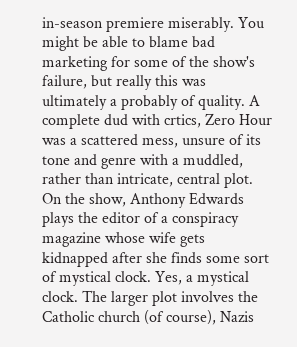in-season premiere miserably. You might be able to blame bad marketing for some of the show's failure, but really this was ultimately a probably of quality. A complete dud with crtics, Zero Hour was a scattered mess, unsure of its tone and genre with a muddled, rather than intricate, central plot. On the show, Anthony Edwards plays the editor of a conspiracy magazine whose wife gets kidnapped after she finds some sort of mystical clock. Yes, a mystical clock. The larger plot involves the Catholic church (of course), Nazis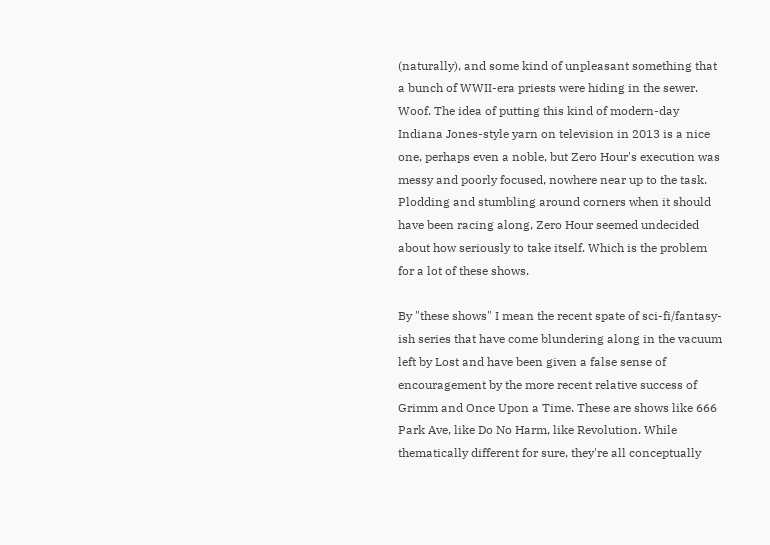(naturally), and some kind of unpleasant something that a bunch of WWII-era priests were hiding in the sewer. Woof. The idea of putting this kind of modern-day Indiana Jones-style yarn on television in 2013 is a nice one, perhaps even a noble, but Zero Hour's execution was messy and poorly focused, nowhere near up to the task. Plodding and stumbling around corners when it should have been racing along, Zero Hour seemed undecided about how seriously to take itself. Which is the problem for a lot of these shows.

By "these shows" I mean the recent spate of sci-fi/fantasy-ish series that have come blundering along in the vacuum left by Lost and have been given a false sense of encouragement by the more recent relative success of Grimm and Once Upon a Time. These are shows like 666 Park Ave, like Do No Harm, like Revolution. While thematically different for sure, they're all conceptually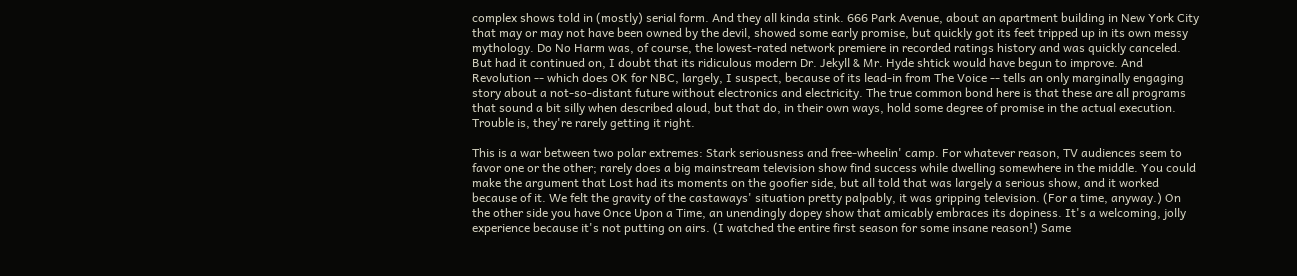complex shows told in (mostly) serial form. And they all kinda stink. 666 Park Avenue, about an apartment building in New York City that may or may not have been owned by the devil, showed some early promise, but quickly got its feet tripped up in its own messy mythology. Do No Harm was, of course, the lowest-rated network premiere in recorded ratings history and was quickly canceled. But had it continued on, I doubt that its ridiculous modern Dr. Jekyll & Mr. Hyde shtick would have begun to improve. And Revolution -- which does OK for NBC, largely, I suspect, because of its lead-in from The Voice -- tells an only marginally engaging story about a not-so-distant future without electronics and electricity. The true common bond here is that these are all programs that sound a bit silly when described aloud, but that do, in their own ways, hold some degree of promise in the actual execution. Trouble is, they're rarely getting it right.

This is a war between two polar extremes: Stark seriousness and free-wheelin' camp. For whatever reason, TV audiences seem to favor one or the other; rarely does a big mainstream television show find success while dwelling somewhere in the middle. You could make the argument that Lost had its moments on the goofier side, but all told that was largely a serious show, and it worked because of it. We felt the gravity of the castaways' situation pretty palpably, it was gripping television. (For a time, anyway.) On the other side you have Once Upon a Time, an unendingly dopey show that amicably embraces its dopiness. It's a welcoming, jolly experience because it's not putting on airs. (I watched the entire first season for some insane reason!) Same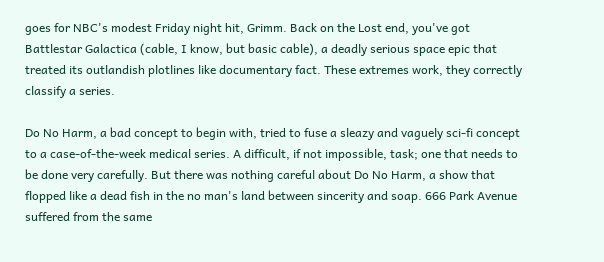goes for NBC's modest Friday night hit, Grimm. Back on the Lost end, you've got Battlestar Galactica (cable, I know, but basic cable), a deadly serious space epic that treated its outlandish plotlines like documentary fact. These extremes work, they correctly classify a series.

Do No Harm, a bad concept to begin with, tried to fuse a sleazy and vaguely sci-fi concept to a case-of-the-week medical series. A difficult, if not impossible, task; one that needs to be done very carefully. But there was nothing careful about Do No Harm, a show that flopped like a dead fish in the no man's land between sincerity and soap. 666 Park Avenue suffered from the same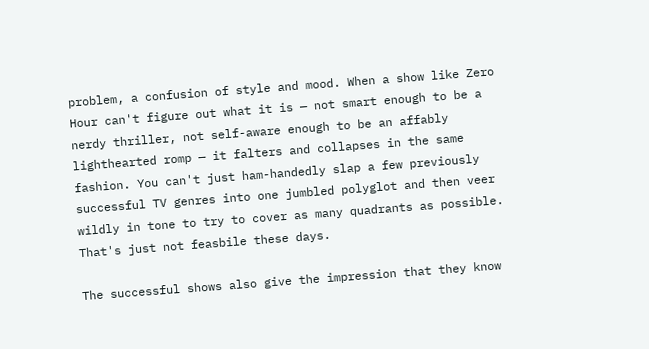problem, a confusion of style and mood. When a show like Zero Hour can't figure out what it is — not smart enough to be a nerdy thriller, not self-aware enough to be an affably lighthearted romp — it falters and collapses in the same fashion. You can't just ham-handedly slap a few previously successful TV genres into one jumbled polyglot and then veer wildly in tone to try to cover as many quadrants as possible. That's just not feasbile these days.

The successful shows also give the impression that they know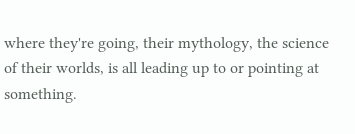where they're going, their mythology, the science of their worlds, is all leading up to or pointing at something.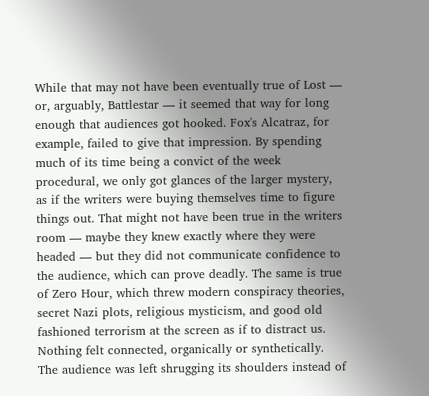While that may not have been eventually true of Lost — or, arguably, Battlestar — it seemed that way for long enough that audiences got hooked. Fox's Alcatraz, for example, failed to give that impression. By spending much of its time being a convict of the week procedural, we only got glances of the larger mystery, as if the writers were buying themselves time to figure things out. That might not have been true in the writers room — maybe they knew exactly where they were headed — but they did not communicate confidence to the audience, which can prove deadly. The same is true of Zero Hour, which threw modern conspiracy theories, secret Nazi plots, religious mysticism, and good old fashioned terrorism at the screen as if to distract us. Nothing felt connected, organically or synthetically. The audience was left shrugging its shoulders instead of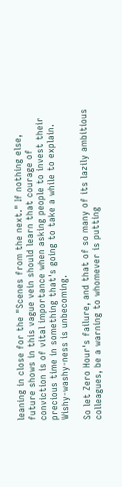leaning in close for the "Scenes from the next." If nothing else, future shows in this vague vein should learn that courage of conviction is of vital importance when asking people to invest their precious time in something that's going to take a while to explain. Wishy-washy-ness is unbecoming.

So let Zero Hour's failure, and that of so many of its lazily ambitious colleagues, be a warning to whomever is putting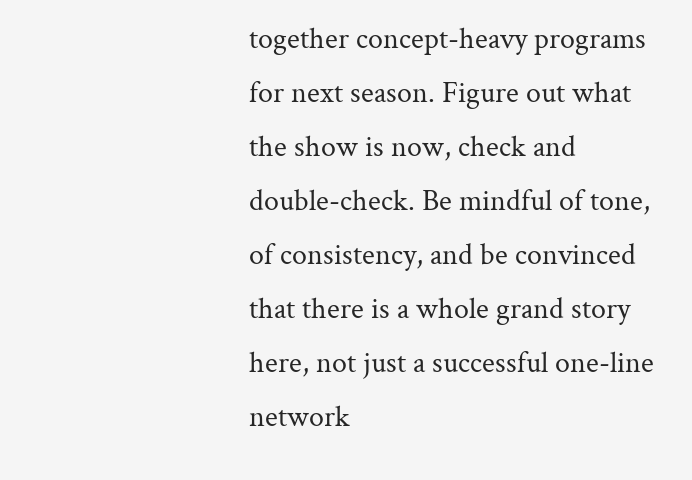together concept-heavy programs for next season. Figure out what the show is now, check and double-check. Be mindful of tone, of consistency, and be convinced that there is a whole grand story here, not just a successful one-line network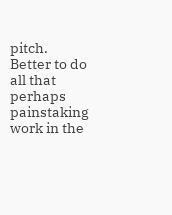pitch. Better to do all that perhaps painstaking work in the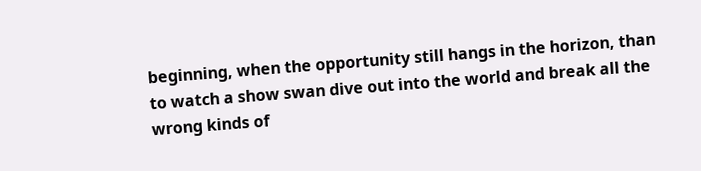beginning, when the opportunity still hangs in the horizon, than to watch a show swan dive out into the world and break all the wrong kinds of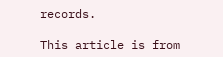records.

This article is from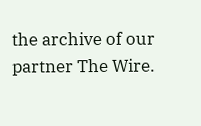the archive of our partner The Wire.